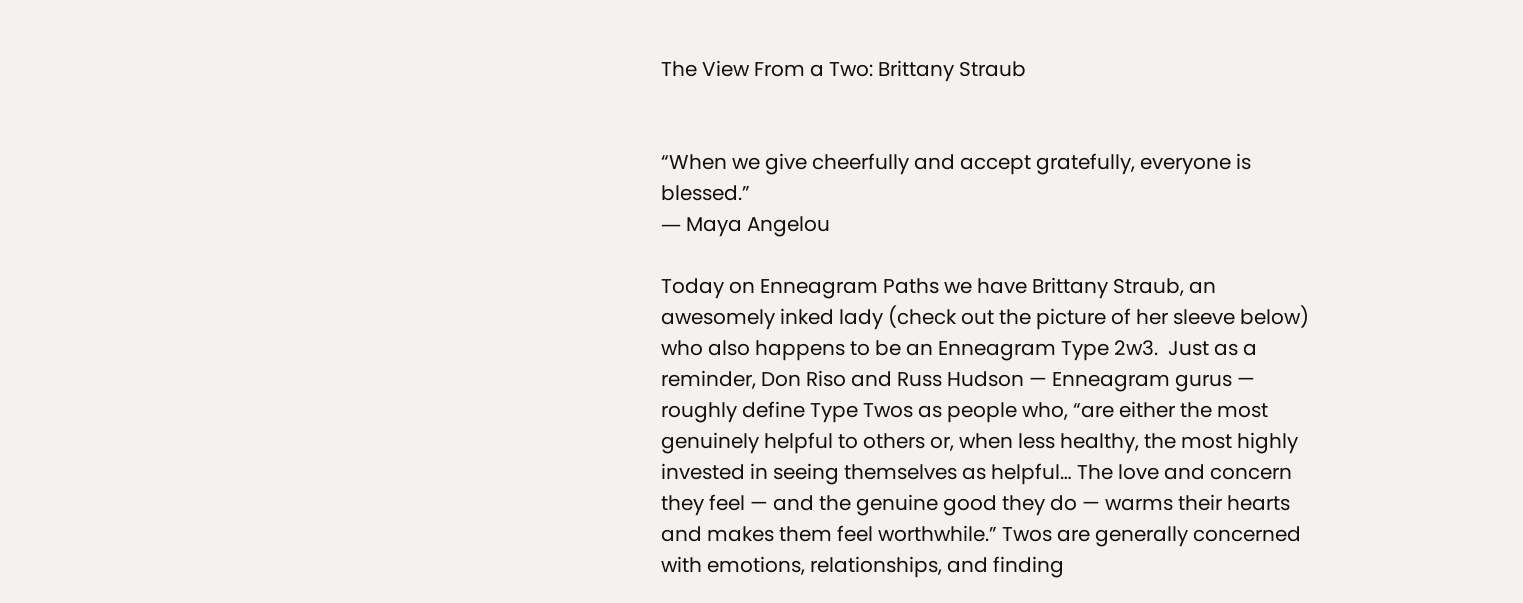The View From a Two: Brittany Straub


“When we give cheerfully and accept gratefully, everyone is blessed.”
― Maya Angelou

Today on Enneagram Paths we have Brittany Straub, an awesomely inked lady (check out the picture of her sleeve below) who also happens to be an Enneagram Type 2w3.  Just as a reminder, Don Riso and Russ Hudson — Enneagram gurus — roughly define Type Twos as people who, “are either the most genuinely helpful to others or, when less healthy, the most highly invested in seeing themselves as helpful… The love and concern they feel — and the genuine good they do — warms their hearts and makes them feel worthwhile.” Twos are generally concerned with emotions, relationships, and finding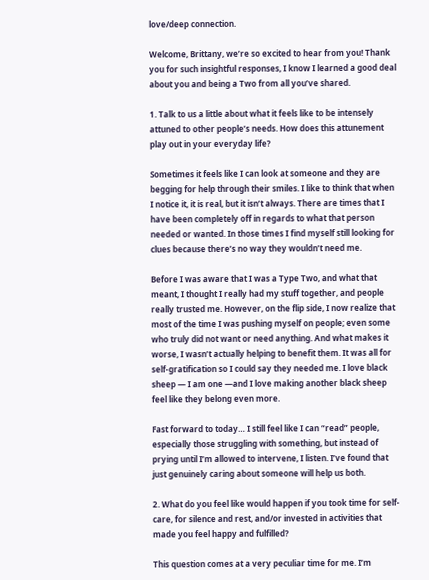love/deep connection.

Welcome, Brittany, we’re so excited to hear from you! Thank you for such insightful responses, I know I learned a good deal about you and being a Two from all you’ve shared.

1. Talk to us a little about what it feels like to be intensely attuned to other people’s needs. How does this attunement play out in your everyday life?

Sometimes it feels like I can look at someone and they are begging for help through their smiles. I like to think that when I notice it, it is real, but it isn’t always. There are times that I have been completely off in regards to what that person needed or wanted. In those times I find myself still looking for clues because there’s no way they wouldn’t need me.

Before I was aware that I was a Type Two, and what that meant, I thought I really had my stuff together, and people really trusted me. However, on the flip side, I now realize that most of the time I was pushing myself on people; even some who truly did not want or need anything. And what makes it worse, I wasn’t actually helping to benefit them. It was all for self-gratification so I could say they needed me. I love black sheep — I am one —and I love making another black sheep feel like they belong even more.

Fast forward to today… I still feel like I can “read” people, especially those struggling with something, but instead of prying until I’m allowed to intervene, I listen. I’ve found that just genuinely caring about someone will help us both.

2. What do you feel like would happen if you took time for self-care, for silence and rest, and/or invested in activities that made you feel happy and fulfilled?

This question comes at a very peculiar time for me. I’m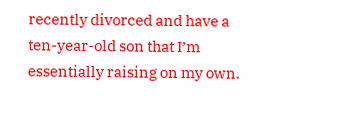recently divorced and have a ten-year-old son that I’m essentially raising on my own.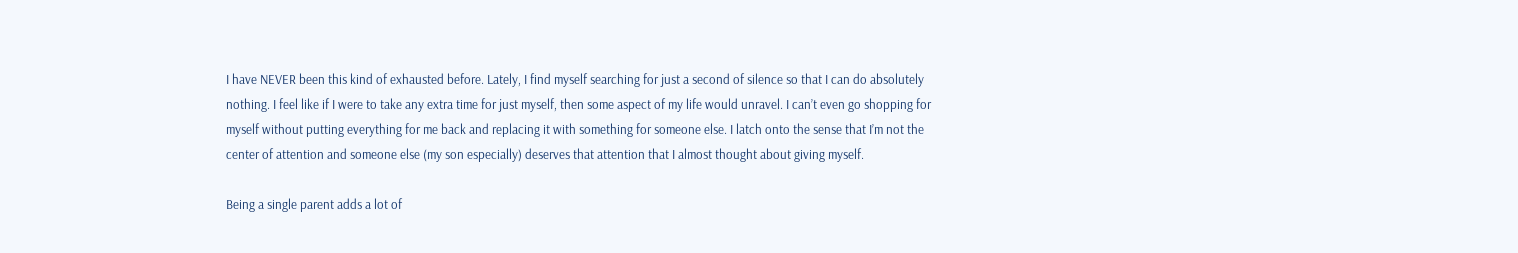I have NEVER been this kind of exhausted before. Lately, I find myself searching for just a second of silence so that I can do absolutely nothing. I feel like if I were to take any extra time for just myself, then some aspect of my life would unravel. I can’t even go shopping for myself without putting everything for me back and replacing it with something for someone else. I latch onto the sense that I’m not the center of attention and someone else (my son especially) deserves that attention that I almost thought about giving myself.

Being a single parent adds a lot of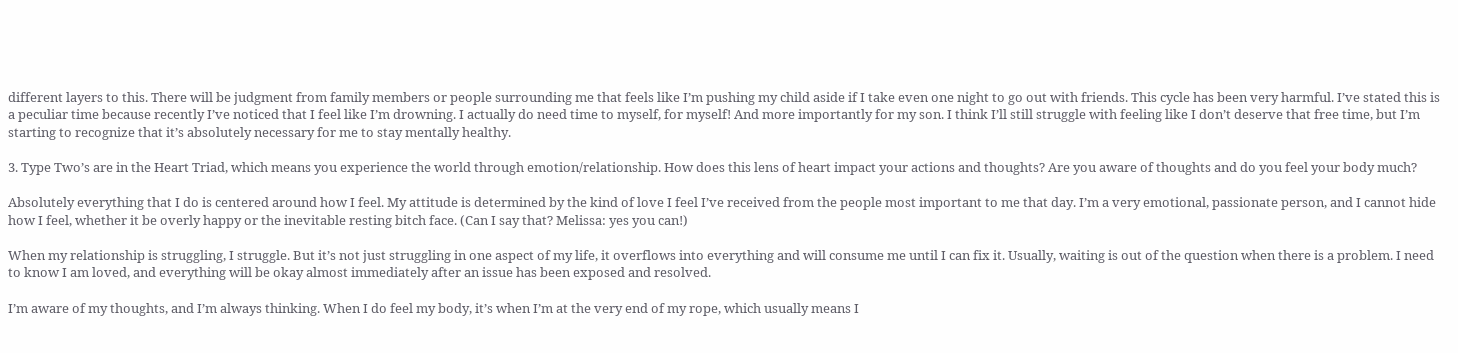different layers to this. There will be judgment from family members or people surrounding me that feels like I’m pushing my child aside if I take even one night to go out with friends. This cycle has been very harmful. I’ve stated this is a peculiar time because recently I’ve noticed that I feel like I’m drowning. I actually do need time to myself, for myself! And more importantly for my son. I think I’ll still struggle with feeling like I don’t deserve that free time, but I’m starting to recognize that it’s absolutely necessary for me to stay mentally healthy.

3. Type Two’s are in the Heart Triad, which means you experience the world through emotion/relationship. How does this lens of heart impact your actions and thoughts? Are you aware of thoughts and do you feel your body much?

Absolutely everything that I do is centered around how I feel. My attitude is determined by the kind of love I feel I’ve received from the people most important to me that day. I’m a very emotional, passionate person, and I cannot hide how I feel, whether it be overly happy or the inevitable resting bitch face. (Can I say that? Melissa: yes you can!)

When my relationship is struggling, I struggle. But it’s not just struggling in one aspect of my life, it overflows into everything and will consume me until I can fix it. Usually, waiting is out of the question when there is a problem. I need to know I am loved, and everything will be okay almost immediately after an issue has been exposed and resolved.

I’m aware of my thoughts, and I’m always thinking. When I do feel my body, it’s when I’m at the very end of my rope, which usually means I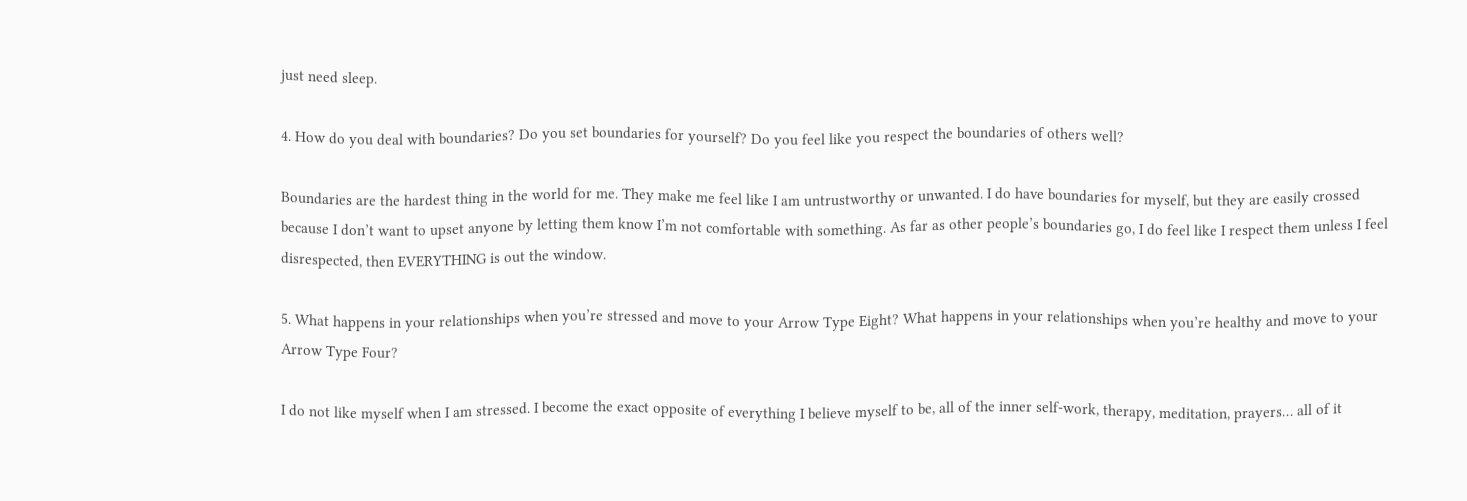just need sleep.

4. How do you deal with boundaries? Do you set boundaries for yourself? Do you feel like you respect the boundaries of others well?

Boundaries are the hardest thing in the world for me. They make me feel like I am untrustworthy or unwanted. I do have boundaries for myself, but they are easily crossed because I don’t want to upset anyone by letting them know I’m not comfortable with something. As far as other people’s boundaries go, I do feel like I respect them unless I feel disrespected, then EVERYTHING is out the window.

5. What happens in your relationships when you’re stressed and move to your Arrow Type Eight? What happens in your relationships when you’re healthy and move to your Arrow Type Four?

I do not like myself when I am stressed. I become the exact opposite of everything I believe myself to be, all of the inner self-work, therapy, meditation, prayers… all of it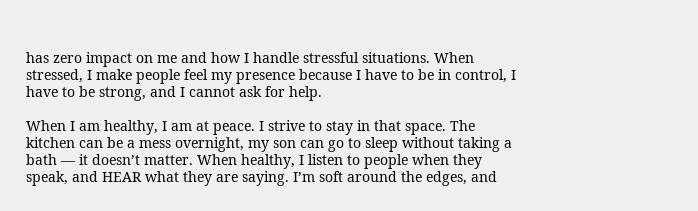has zero impact on me and how I handle stressful situations. When stressed, I make people feel my presence because I have to be in control, I have to be strong, and I cannot ask for help.

When I am healthy, I am at peace. I strive to stay in that space. The kitchen can be a mess overnight, my son can go to sleep without taking a bath — it doesn’t matter. When healthy, I listen to people when they speak, and HEAR what they are saying. I’m soft around the edges, and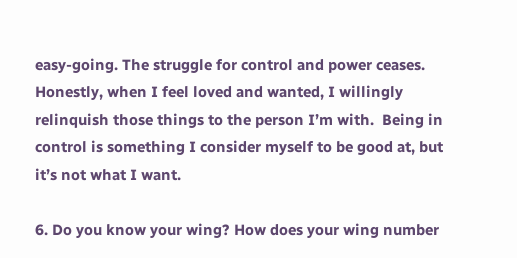easy-going. The struggle for control and power ceases. Honestly, when I feel loved and wanted, I willingly relinquish those things to the person I’m with.  Being in control is something I consider myself to be good at, but it’s not what I want.

6. Do you know your wing? How does your wing number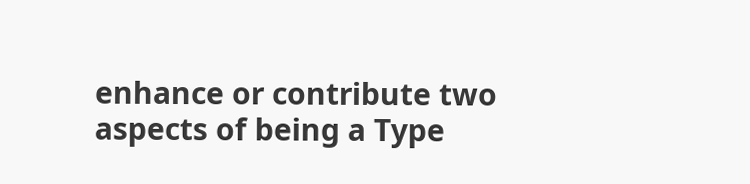enhance or contribute two aspects of being a Type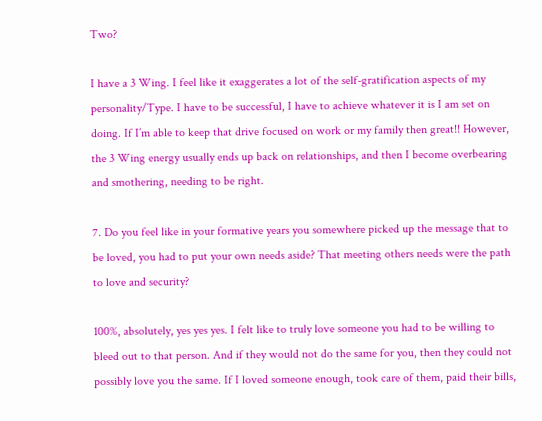Two?

I have a 3 Wing. I feel like it exaggerates a lot of the self-gratification aspects of my personality/Type. I have to be successful, I have to achieve whatever it is I am set on doing. If I’m able to keep that drive focused on work or my family then great!! However, the 3 Wing energy usually ends up back on relationships, and then I become overbearing and smothering, needing to be right.

7. Do you feel like in your formative years you somewhere picked up the message that to be loved, you had to put your own needs aside? That meeting others needs were the path to love and security?

100%, absolutely, yes yes yes. I felt like to truly love someone you had to be willing to bleed out to that person. And if they would not do the same for you, then they could not possibly love you the same. If I loved someone enough, took care of them, paid their bills,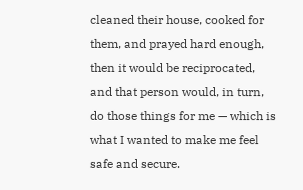cleaned their house, cooked for them, and prayed hard enough, then it would be reciprocated, and that person would, in turn, do those things for me — which is what I wanted to make me feel safe and secure.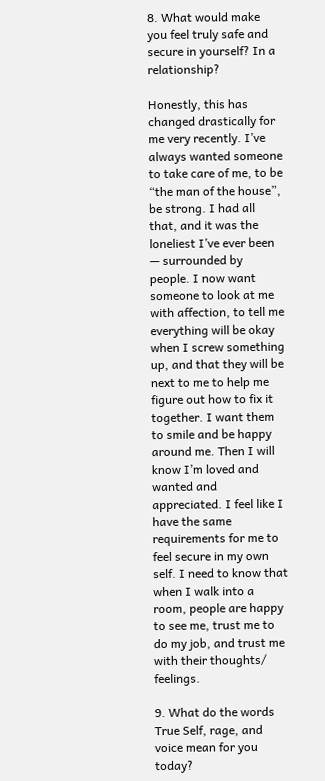8. What would make you feel truly safe and secure in yourself? In a relationship?

Honestly, this has changed drastically for me very recently. I’ve always wanted someone to take care of me, to be “the man of the house”, be strong. I had all that, and it was the loneliest I’ve ever been — surrounded by people. I now want someone to look at me with affection, to tell me everything will be okay when I screw something up, and that they will be next to me to help me figure out how to fix it together. I want them to smile and be happy around me. Then I will know I’m loved and wanted and appreciated. I feel like I have the same requirements for me to feel secure in my own self. I need to know that when I walk into a room, people are happy to see me, trust me to do my job, and trust me with their thoughts/ feelings.

9. What do the words True Self, rage, and voice mean for you today?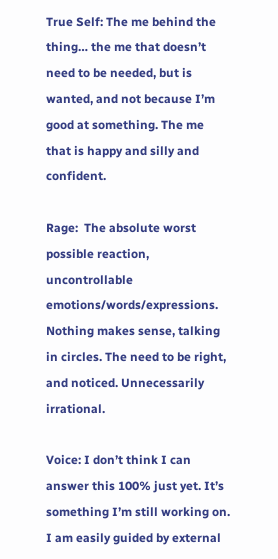True Self: The me behind the thing… the me that doesn’t need to be needed, but is wanted, and not because I’m good at something. The me that is happy and silly and confident.

Rage:  The absolute worst possible reaction, uncontrollable emotions/words/expressions. Nothing makes sense, talking in circles. The need to be right, and noticed. Unnecessarily irrational.

Voice: I don’t think I can answer this 100% just yet. It’s something I’m still working on. I am easily guided by external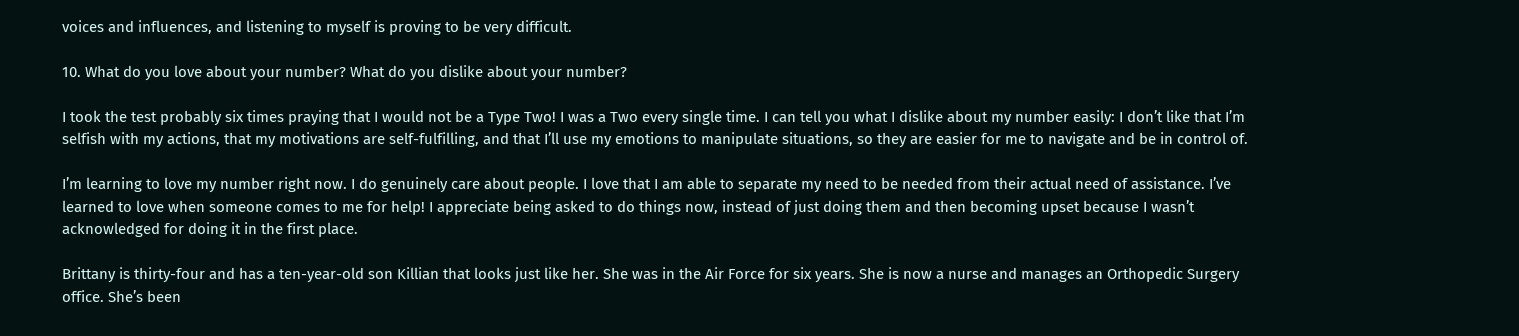voices and influences, and listening to myself is proving to be very difficult.

10. What do you love about your number? What do you dislike about your number?

I took the test probably six times praying that I would not be a Type Two! I was a Two every single time. I can tell you what I dislike about my number easily: I don’t like that I’m selfish with my actions, that my motivations are self-fulfilling, and that I’ll use my emotions to manipulate situations, so they are easier for me to navigate and be in control of.

I’m learning to love my number right now. I do genuinely care about people. I love that I am able to separate my need to be needed from their actual need of assistance. I’ve learned to love when someone comes to me for help! I appreciate being asked to do things now, instead of just doing them and then becoming upset because I wasn’t acknowledged for doing it in the first place.

Brittany is thirty-four and has a ten-year-old son Killian that looks just like her. She was in the Air Force for six years. She is now a nurse and manages an Orthopedic Surgery office. She’s been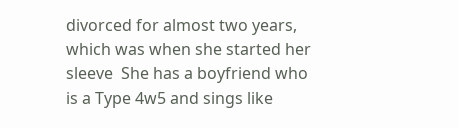divorced for almost two years, which was when she started her sleeve  She has a boyfriend who is a Type 4w5 and sings like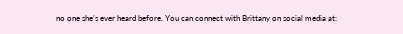no one she’s ever heard before. You can connect with Brittany on social media at: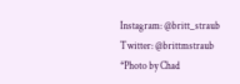Instagram: @britt_straub
Twitter: @brittmstraub
*Photo by Chad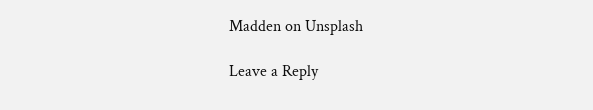Madden on Unsplash

Leave a Reply